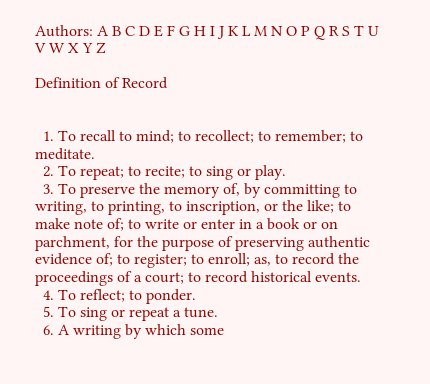Authors: A B C D E F G H I J K L M N O P Q R S T U V W X Y Z

Definition of Record


  1. To recall to mind; to recollect; to remember; to meditate.
  2. To repeat; to recite; to sing or play.
  3. To preserve the memory of, by committing to writing, to printing, to inscription, or the like; to make note of; to write or enter in a book or on parchment, for the purpose of preserving authentic evidence of; to register; to enroll; as, to record the proceedings of a court; to record historical events.
  4. To reflect; to ponder.
  5. To sing or repeat a tune.
  6. A writing by which some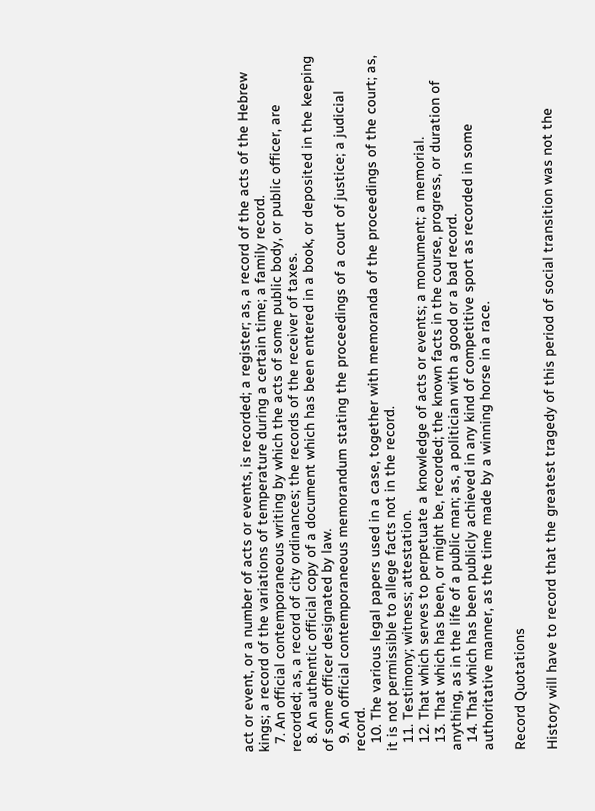act or event, or a number of acts or events, is recorded; a register; as, a record of the acts of the Hebrew kings; a record of the variations of temperature during a certain time; a family record.
  7. An official contemporaneous writing by which the acts of some public body, or public officer, are recorded; as, a record of city ordinances; the records of the receiver of taxes.
  8. An authentic official copy of a document which has been entered in a book, or deposited in the keeping of some officer designated by law.
  9. An official contemporaneous memorandum stating the proceedings of a court of justice; a judicial record.
  10. The various legal papers used in a case, together with memoranda of the proceedings of the court; as, it is not permissible to allege facts not in the record.
  11. Testimony; witness; attestation.
  12. That which serves to perpetuate a knowledge of acts or events; a monument; a memorial.
  13. That which has been, or might be, recorded; the known facts in the course, progress, or duration of anything, as in the life of a public man; as, a politician with a good or a bad record.
  14. That which has been publicly achieved in any kind of competitive sport as recorded in some authoritative manner, as the time made by a winning horse in a race.

Record Quotations

History will have to record that the greatest tragedy of this period of social transition was not the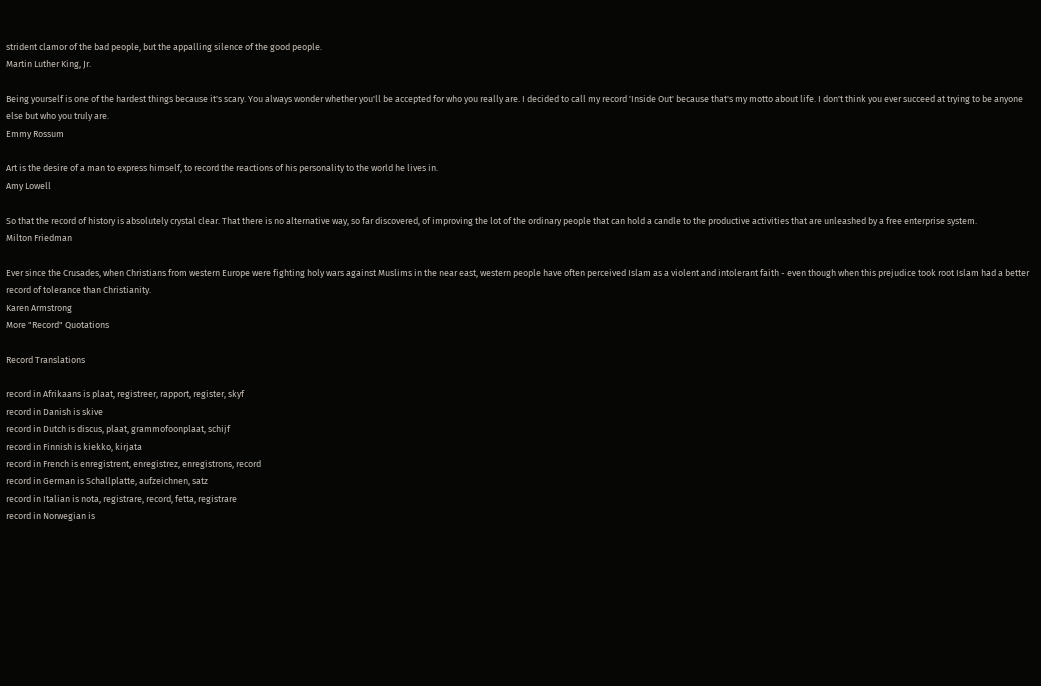strident clamor of the bad people, but the appalling silence of the good people.
Martin Luther King, Jr.

Being yourself is one of the hardest things because it's scary. You always wonder whether you'll be accepted for who you really are. I decided to call my record 'Inside Out' because that's my motto about life. I don't think you ever succeed at trying to be anyone else but who you truly are.
Emmy Rossum

Art is the desire of a man to express himself, to record the reactions of his personality to the world he lives in.
Amy Lowell

So that the record of history is absolutely crystal clear. That there is no alternative way, so far discovered, of improving the lot of the ordinary people that can hold a candle to the productive activities that are unleashed by a free enterprise system.
Milton Friedman

Ever since the Crusades, when Christians from western Europe were fighting holy wars against Muslims in the near east, western people have often perceived Islam as a violent and intolerant faith - even though when this prejudice took root Islam had a better record of tolerance than Christianity.
Karen Armstrong
More "Record" Quotations

Record Translations

record in Afrikaans is plaat, registreer, rapport, register, skyf
record in Danish is skive
record in Dutch is discus, plaat, grammofoonplaat, schijf
record in Finnish is kiekko, kirjata
record in French is enregistrent, enregistrez, enregistrons, record
record in German is Schallplatte, aufzeichnen, satz
record in Italian is nota, registrare, record, fetta, registrare
record in Norwegian is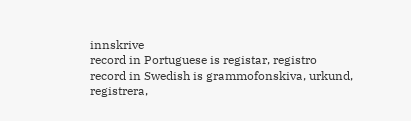innskrive
record in Portuguese is registar, registro
record in Swedish is grammofonskiva, urkund, registrera,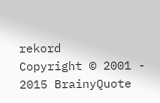rekord
Copyright © 2001 - 2015 BrainyQuote